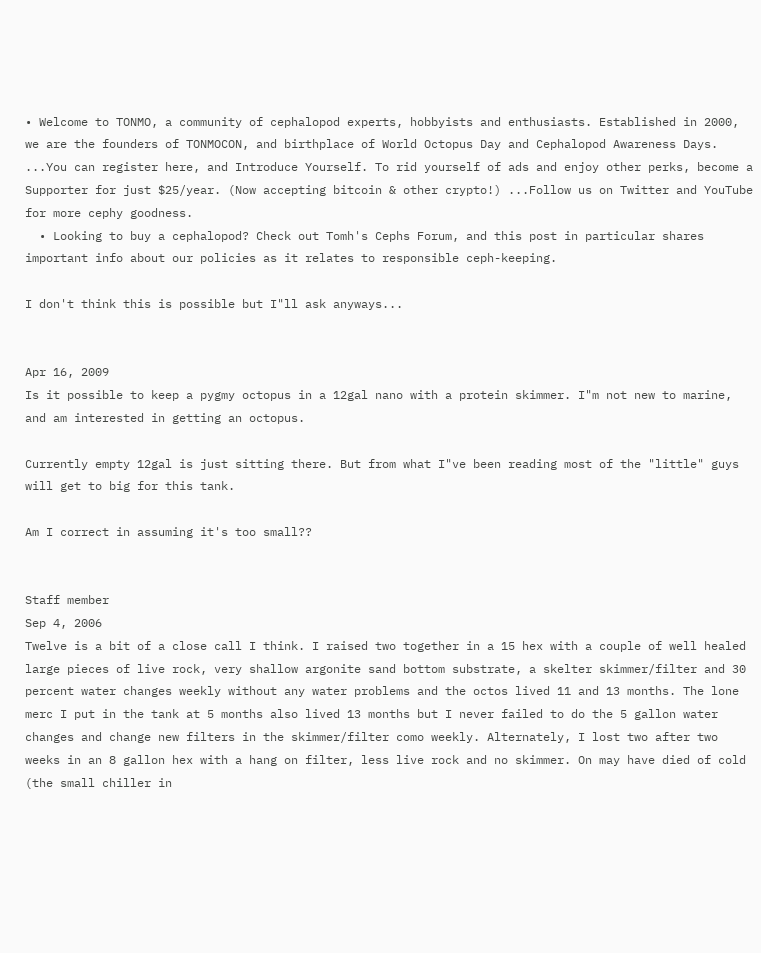• Welcome to TONMO, a community of cephalopod experts, hobbyists and enthusiasts. Established in 2000, we are the founders of TONMOCON, and birthplace of World Octopus Day and Cephalopod Awareness Days. ...You can register here, and Introduce Yourself. To rid yourself of ads and enjoy other perks, become a Supporter for just $25/year. (Now accepting bitcoin & other crypto!) ...Follow us on Twitter and YouTube for more cephy goodness.
  • Looking to buy a cephalopod? Check out Tomh's Cephs Forum, and this post in particular shares important info about our policies as it relates to responsible ceph-keeping.

I don't think this is possible but I"ll ask anyways...


Apr 16, 2009
Is it possible to keep a pygmy octopus in a 12gal nano with a protein skimmer. I"m not new to marine, and am interested in getting an octopus.

Currently empty 12gal is just sitting there. But from what I"ve been reading most of the "little" guys will get to big for this tank.

Am I correct in assuming it's too small??


Staff member
Sep 4, 2006
Twelve is a bit of a close call I think. I raised two together in a 15 hex with a couple of well healed large pieces of live rock, very shallow argonite sand bottom substrate, a skelter skimmer/filter and 30 percent water changes weekly without any water problems and the octos lived 11 and 13 months. The lone merc I put in the tank at 5 months also lived 13 months but I never failed to do the 5 gallon water changes and change new filters in the skimmer/filter como weekly. Alternately, I lost two after two weeks in an 8 gallon hex with a hang on filter, less live rock and no skimmer. On may have died of cold (the small chiller in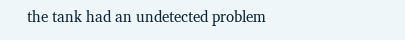the tank had an undetected problem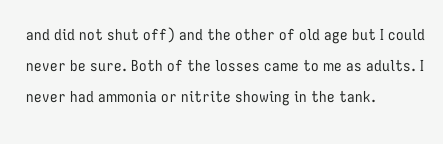and did not shut off) and the other of old age but I could never be sure. Both of the losses came to me as adults. I never had ammonia or nitrite showing in the tank.